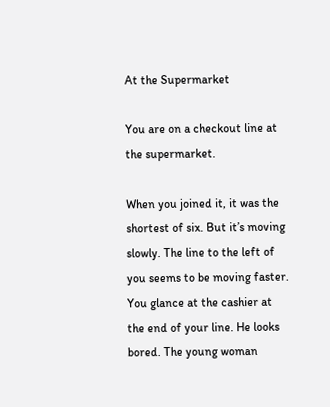At the Supermarket

You are on a checkout line at the supermarket.

When you joined it, it was the shortest of six. But it’s moving slowly. The line to the left of you seems to be moving faster. You glance at the cashier at the end of your line. He looks bored. The young woman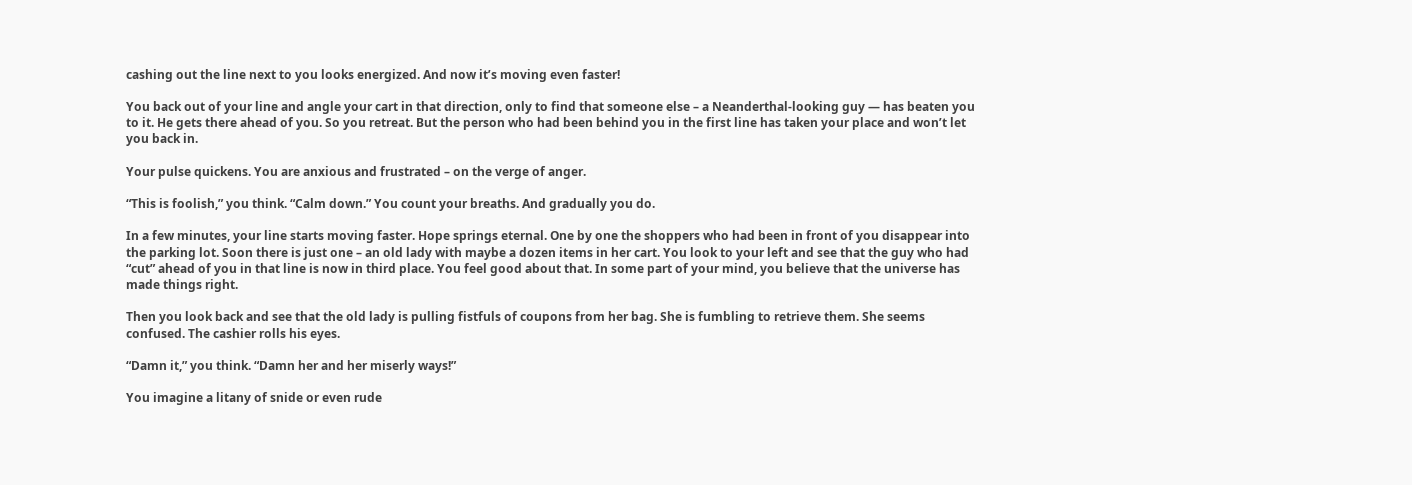cashing out the line next to you looks energized. And now it’s moving even faster!

You back out of your line and angle your cart in that direction, only to find that someone else – a Neanderthal-looking guy — has beaten you to it. He gets there ahead of you. So you retreat. But the person who had been behind you in the first line has taken your place and won’t let you back in.

Your pulse quickens. You are anxious and frustrated – on the verge of anger.

“This is foolish,” you think. “Calm down.” You count your breaths. And gradually you do.

In a few minutes, your line starts moving faster. Hope springs eternal. One by one the shoppers who had been in front of you disappear into the parking lot. Soon there is just one – an old lady with maybe a dozen items in her cart. You look to your left and see that the guy who had “cut” ahead of you in that line is now in third place. You feel good about that. In some part of your mind, you believe that the universe has made things right.

Then you look back and see that the old lady is pulling fistfuls of coupons from her bag. She is fumbling to retrieve them. She seems confused. The cashier rolls his eyes.

“Damn it,” you think. “Damn her and her miserly ways!”

You imagine a litany of snide or even rude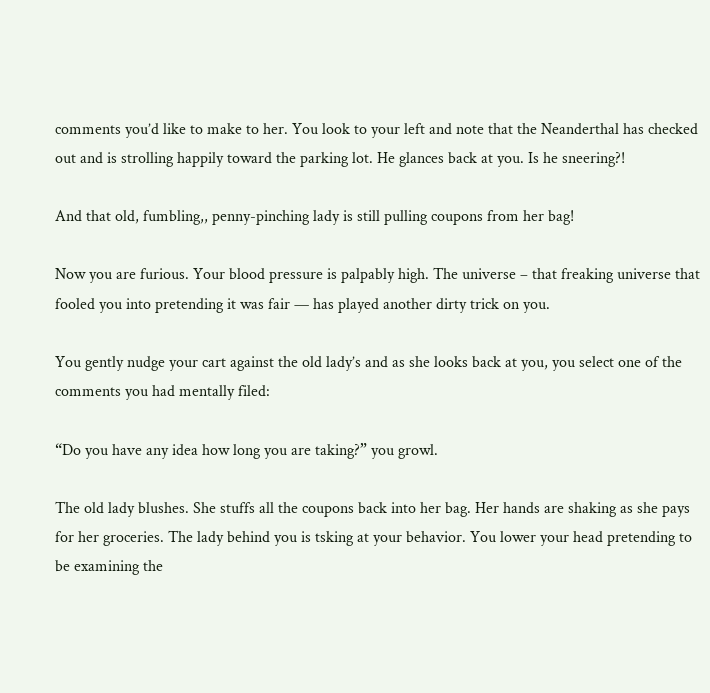comments you’d like to make to her. You look to your left and note that the Neanderthal has checked out and is strolling happily toward the parking lot. He glances back at you. Is he sneering?!

And that old, fumbling,, penny-pinching lady is still pulling coupons from her bag!

Now you are furious. Your blood pressure is palpably high. The universe – that freaking universe that fooled you into pretending it was fair — has played another dirty trick on you.

You gently nudge your cart against the old lady’s and as she looks back at you, you select one of the comments you had mentally filed:

“Do you have any idea how long you are taking?” you growl.

The old lady blushes. She stuffs all the coupons back into her bag. Her hands are shaking as she pays for her groceries. The lady behind you is tsking at your behavior. You lower your head pretending to be examining the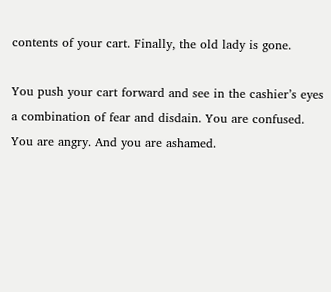contents of your cart. Finally, the old lady is gone.

You push your cart forward and see in the cashier’s eyes a combination of fear and disdain. You are confused. You are angry. And you are ashamed.